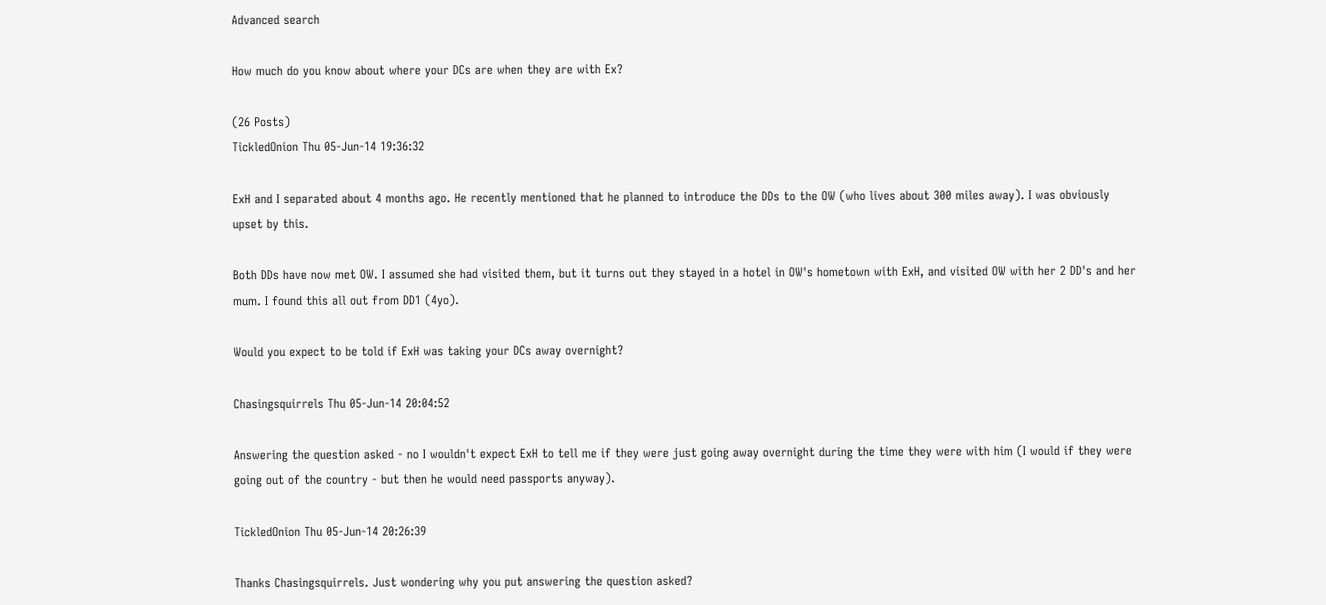Advanced search

How much do you know about where your DCs are when they are with Ex?

(26 Posts)
TickledOnion Thu 05-Jun-14 19:36:32

ExH and I separated about 4 months ago. He recently mentioned that he planned to introduce the DDs to the OW (who lives about 300 miles away). I was obviously upset by this.

Both DDs have now met OW. I assumed she had visited them, but it turns out they stayed in a hotel in OW's hometown with ExH, and visited OW with her 2 DD's and her mum. I found this all out from DD1 (4yo).

Would you expect to be told if ExH was taking your DCs away overnight?

Chasingsquirrels Thu 05-Jun-14 20:04:52

Answering the question asked - no I wouldn't expect ExH to tell me if they were just going away overnight during the time they were with him (I would if they were going out of the country - but then he would need passports anyway).

TickledOnion Thu 05-Jun-14 20:26:39

Thanks Chasingsquirrels. Just wondering why you put answering the question asked?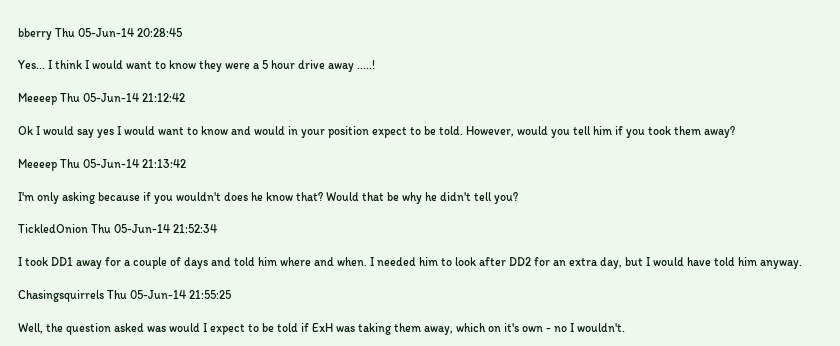bberry Thu 05-Jun-14 20:28:45

Yes... I think I would want to know they were a 5 hour drive away .....!

Meeeep Thu 05-Jun-14 21:12:42

Ok I would say yes I would want to know and would in your position expect to be told. However, would you tell him if you took them away?

Meeeep Thu 05-Jun-14 21:13:42

I'm only asking because if you wouldn't does he know that? Would that be why he didn't tell you?

TickledOnion Thu 05-Jun-14 21:52:34

I took DD1 away for a couple of days and told him where and when. I needed him to look after DD2 for an extra day, but I would have told him anyway.

Chasingsquirrels Thu 05-Jun-14 21:55:25

Well, the question asked was would I expect to be told if ExH was taking them away, which on it's own - no I wouldn't.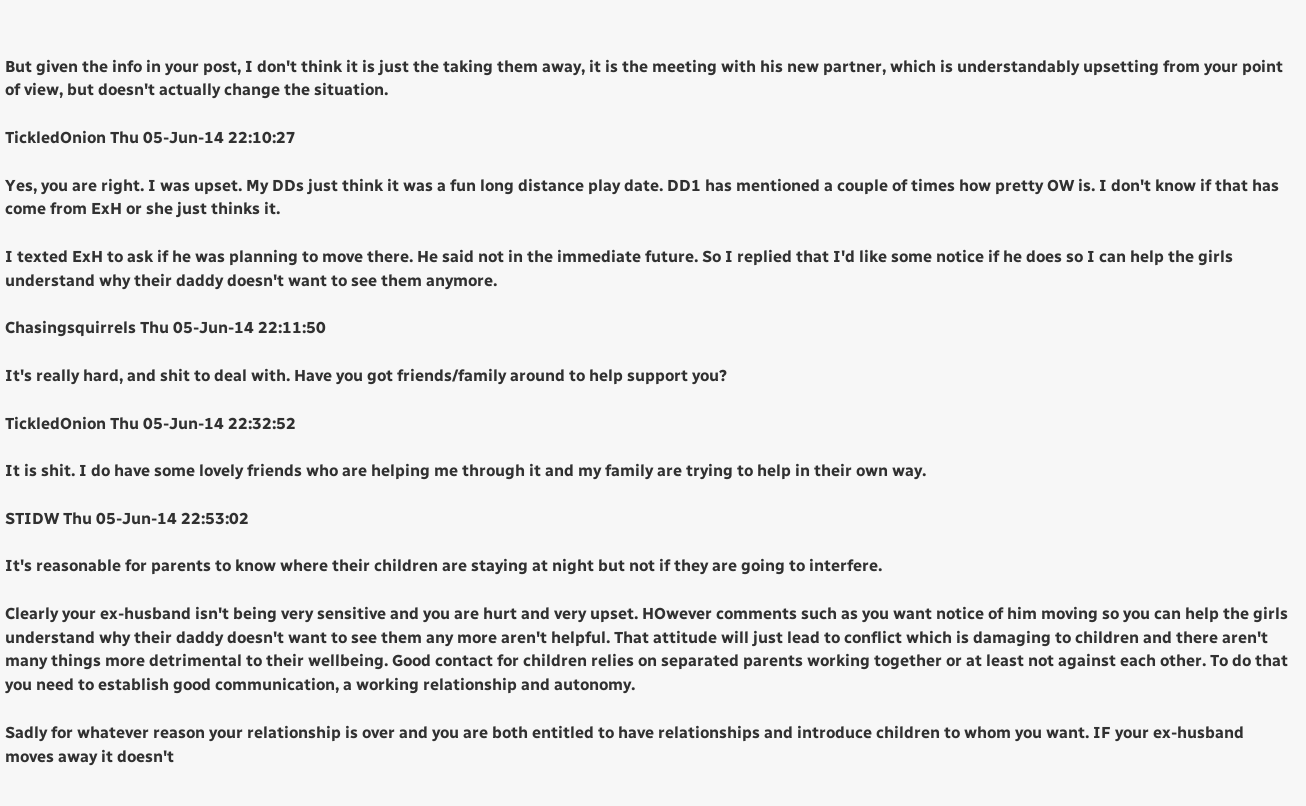But given the info in your post, I don't think it is just the taking them away, it is the meeting with his new partner, which is understandably upsetting from your point of view, but doesn't actually change the situation.

TickledOnion Thu 05-Jun-14 22:10:27

Yes, you are right. I was upset. My DDs just think it was a fun long distance play date. DD1 has mentioned a couple of times how pretty OW is. I don't know if that has come from ExH or she just thinks it.

I texted ExH to ask if he was planning to move there. He said not in the immediate future. So I replied that I'd like some notice if he does so I can help the girls understand why their daddy doesn't want to see them anymore.

Chasingsquirrels Thu 05-Jun-14 22:11:50

It's really hard, and shit to deal with. Have you got friends/family around to help support you?

TickledOnion Thu 05-Jun-14 22:32:52

It is shit. I do have some lovely friends who are helping me through it and my family are trying to help in their own way.

STIDW Thu 05-Jun-14 22:53:02

It's reasonable for parents to know where their children are staying at night but not if they are going to interfere.

Clearly your ex-husband isn't being very sensitive and you are hurt and very upset. HOwever comments such as you want notice of him moving so you can help the girls understand why their daddy doesn't want to see them any more aren't helpful. That attitude will just lead to conflict which is damaging to children and there aren't many things more detrimental to their wellbeing. Good contact for children relies on separated parents working together or at least not against each other. To do that you need to establish good communication, a working relationship and autonomy.

Sadly for whatever reason your relationship is over and you are both entitled to have relationships and introduce children to whom you want. IF your ex-husband moves away it doesn't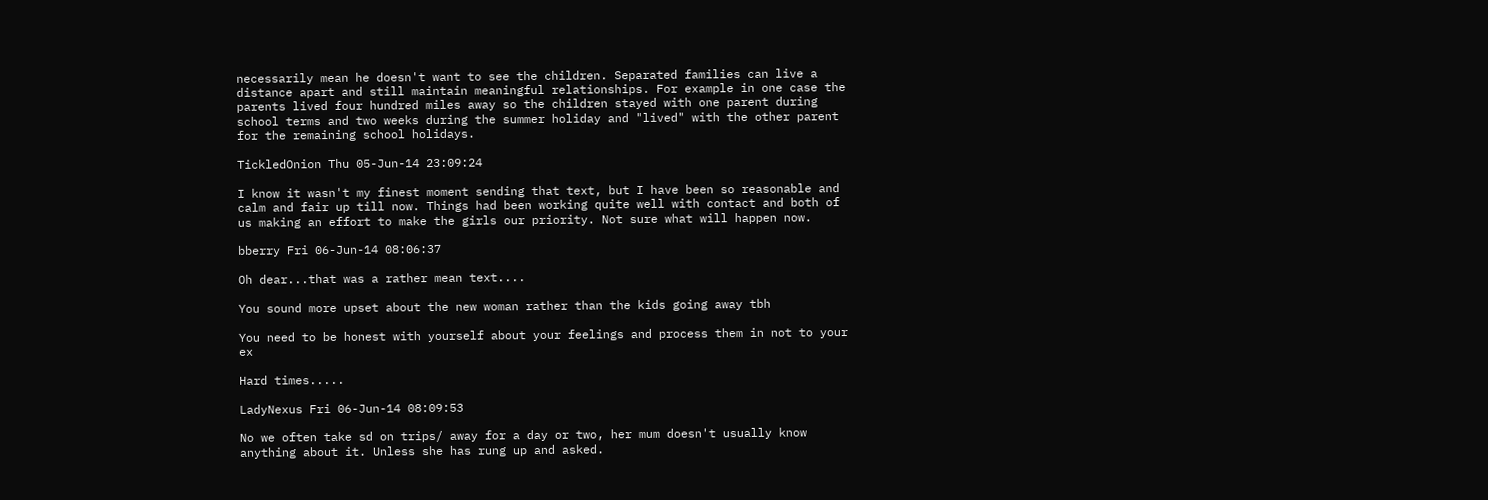necessarily mean he doesn't want to see the children. Separated families can live a distance apart and still maintain meaningful relationships. For example in one case the parents lived four hundred miles away so the children stayed with one parent during school terms and two weeks during the summer holiday and "lived" with the other parent for the remaining school holidays.

TickledOnion Thu 05-Jun-14 23:09:24

I know it wasn't my finest moment sending that text, but I have been so reasonable and calm and fair up till now. Things had been working quite well with contact and both of us making an effort to make the girls our priority. Not sure what will happen now.

bberry Fri 06-Jun-14 08:06:37

Oh dear...that was a rather mean text....

You sound more upset about the new woman rather than the kids going away tbh

You need to be honest with yourself about your feelings and process them in not to your ex

Hard times.....

LadyNexus Fri 06-Jun-14 08:09:53

No we often take sd on trips/ away for a day or two, her mum doesn't usually know anything about it. Unless she has rung up and asked.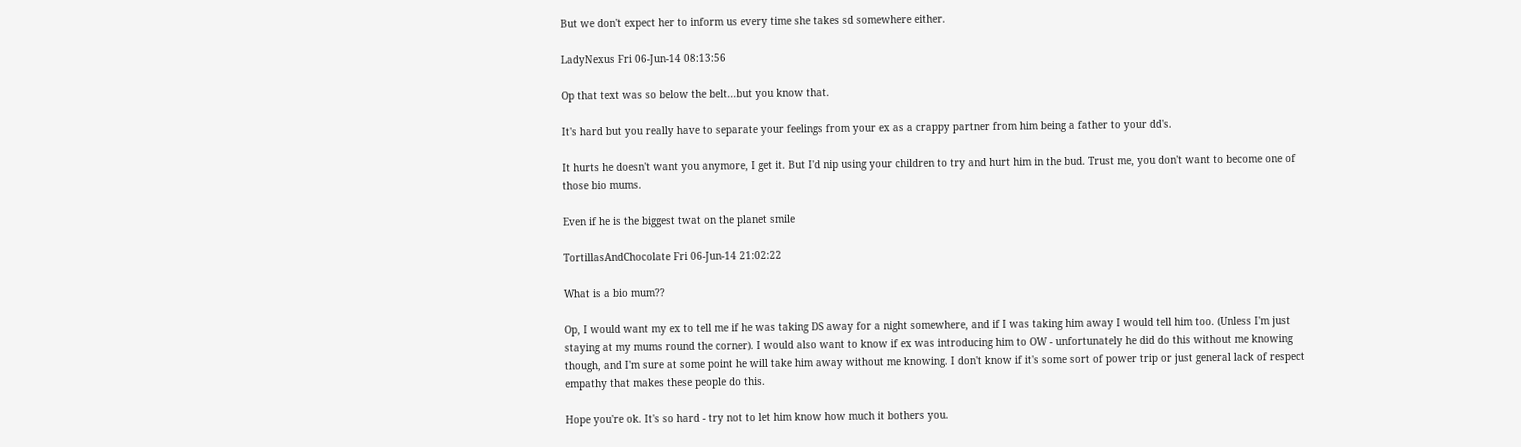But we don't expect her to inform us every time she takes sd somewhere either.

LadyNexus Fri 06-Jun-14 08:13:56

Op that text was so below the belt...but you know that.

It's hard but you really have to separate your feelings from your ex as a crappy partner from him being a father to your dd's.

It hurts he doesn't want you anymore, I get it. But I'd nip using your children to try and hurt him in the bud. Trust me, you don't want to become one of those bio mums.

Even if he is the biggest twat on the planet smile

TortillasAndChocolate Fri 06-Jun-14 21:02:22

What is a bio mum??

Op, I would want my ex to tell me if he was taking DS away for a night somewhere, and if I was taking him away I would tell him too. (Unless I'm just staying at my mums round the corner). I would also want to know if ex was introducing him to OW - unfortunately he did do this without me knowing though, and I'm sure at some point he will take him away without me knowing. I don't know if it's some sort of power trip or just general lack of respect empathy that makes these people do this.

Hope you're ok. It's so hard - try not to let him know how much it bothers you.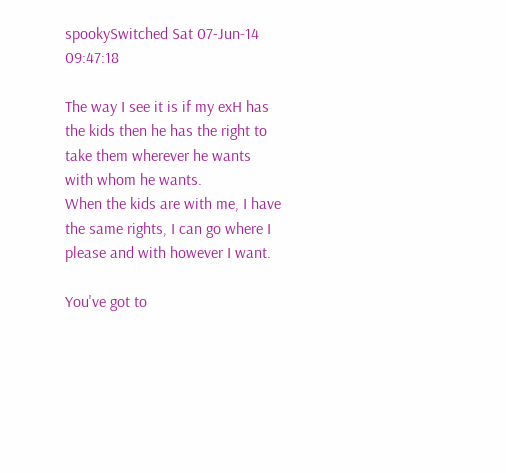spookySwitched Sat 07-Jun-14 09:47:18

The way I see it is if my exH has the kids then he has the right to take them wherever he wants with whom he wants.
When the kids are with me, I have the same rights, I can go where I please and with however I want.

You've got to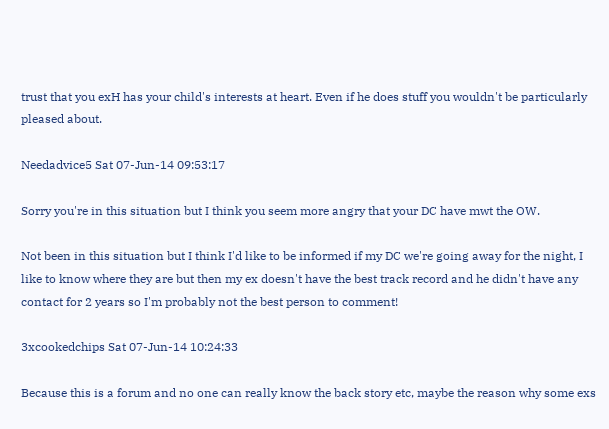trust that you exH has your child's interests at heart. Even if he does stuff you wouldn't be particularly pleased about.

Needadvice5 Sat 07-Jun-14 09:53:17

Sorry you're in this situation but I think you seem more angry that your DC have mwt the OW.

Not been in this situation but I think I'd like to be informed if my DC we're going away for the night, I like to know where they are but then my ex doesn't have the best track record and he didn't have any contact for 2 years so I'm probably not the best person to comment!

3xcookedchips Sat 07-Jun-14 10:24:33

Because this is a forum and no one can really know the back story etc, maybe the reason why some exs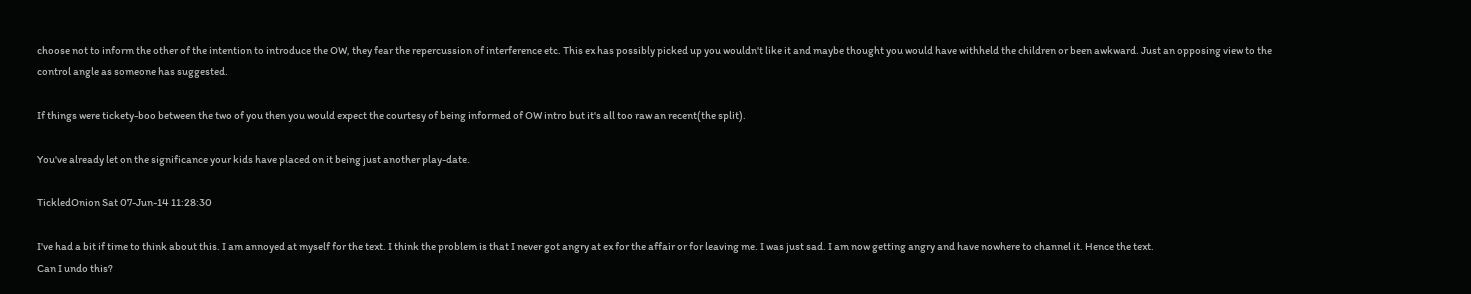choose not to inform the other of the intention to introduce the OW, they fear the repercussion of interference etc. This ex has possibly picked up you wouldn't like it and maybe thought you would have withheld the children or been awkward. Just an opposing view to the control angle as someone has suggested.

If things were tickety-boo between the two of you then you would expect the courtesy of being informed of OW intro but it's all too raw an recent(the split).

You've already let on the significance your kids have placed on it being just another play-date.

TickledOnion Sat 07-Jun-14 11:28:30

I've had a bit if time to think about this. I am annoyed at myself for the text. I think the problem is that I never got angry at ex for the affair or for leaving me. I was just sad. I am now getting angry and have nowhere to channel it. Hence the text.
Can I undo this?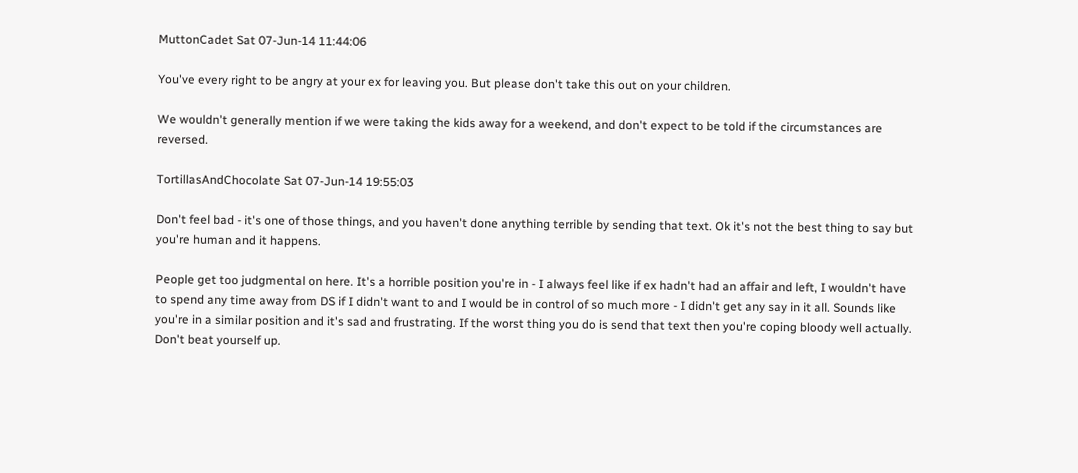MuttonCadet Sat 07-Jun-14 11:44:06

You've every right to be angry at your ex for leaving you. But please don't take this out on your children.

We wouldn't generally mention if we were taking the kids away for a weekend, and don't expect to be told if the circumstances are reversed.

TortillasAndChocolate Sat 07-Jun-14 19:55:03

Don't feel bad - it's one of those things, and you haven't done anything terrible by sending that text. Ok it's not the best thing to say but you're human and it happens.

People get too judgmental on here. It's a horrible position you're in - I always feel like if ex hadn't had an affair and left, I wouldn't have to spend any time away from DS if I didn't want to and I would be in control of so much more - I didn't get any say in it all. Sounds like you're in a similar position and it's sad and frustrating. If the worst thing you do is send that text then you're coping bloody well actually. Don't beat yourself up.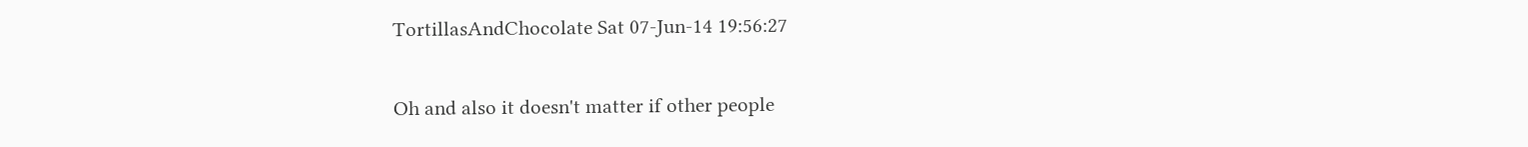TortillasAndChocolate Sat 07-Jun-14 19:56:27

Oh and also it doesn't matter if other people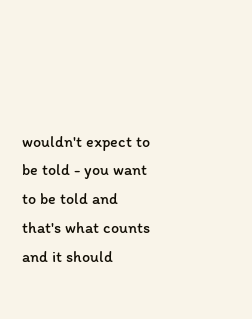wouldn't expect to be told - you want to be told and that's what counts and it should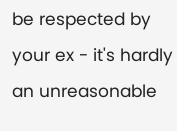be respected by your ex - it's hardly an unreasonable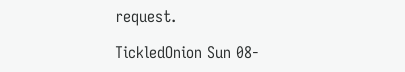request.

TickledOnion Sun 08-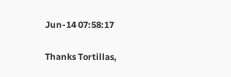Jun-14 07:58:17

Thanks Tortillas,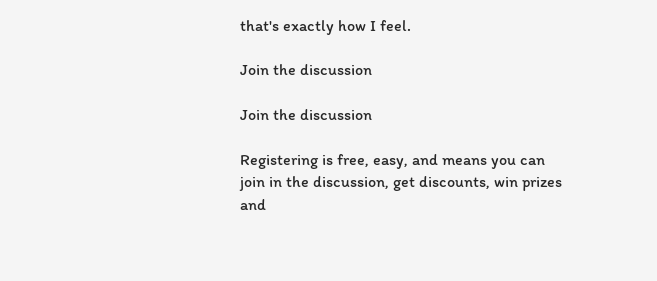that's exactly how I feel.

Join the discussion

Join the discussion

Registering is free, easy, and means you can join in the discussion, get discounts, win prizes and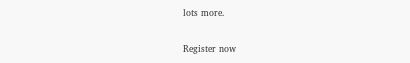lots more.

Register now